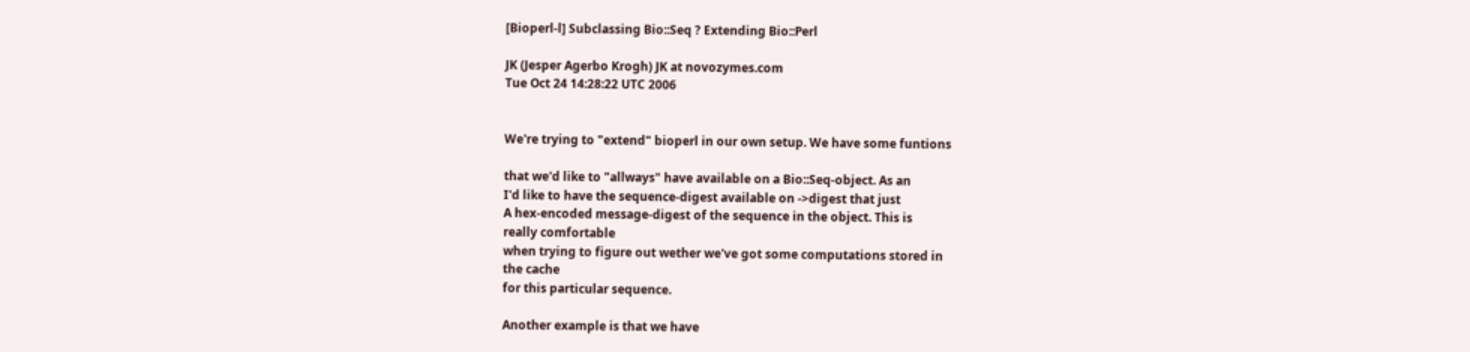[Bioperl-l] Subclassing Bio::Seq ? Extending Bio::Perl

JK (Jesper Agerbo Krogh) JK at novozymes.com
Tue Oct 24 14:28:22 UTC 2006


We're trying to "extend" bioperl in our own setup. We have some funtions

that we'd like to "allways" have available on a Bio::Seq-object. As an
I'd like to have the sequence-digest available on ->digest that just
A hex-encoded message-digest of the sequence in the object. This is
really comfortable
when trying to figure out wether we've got some computations stored in
the cache
for this particular sequence.

Another example is that we have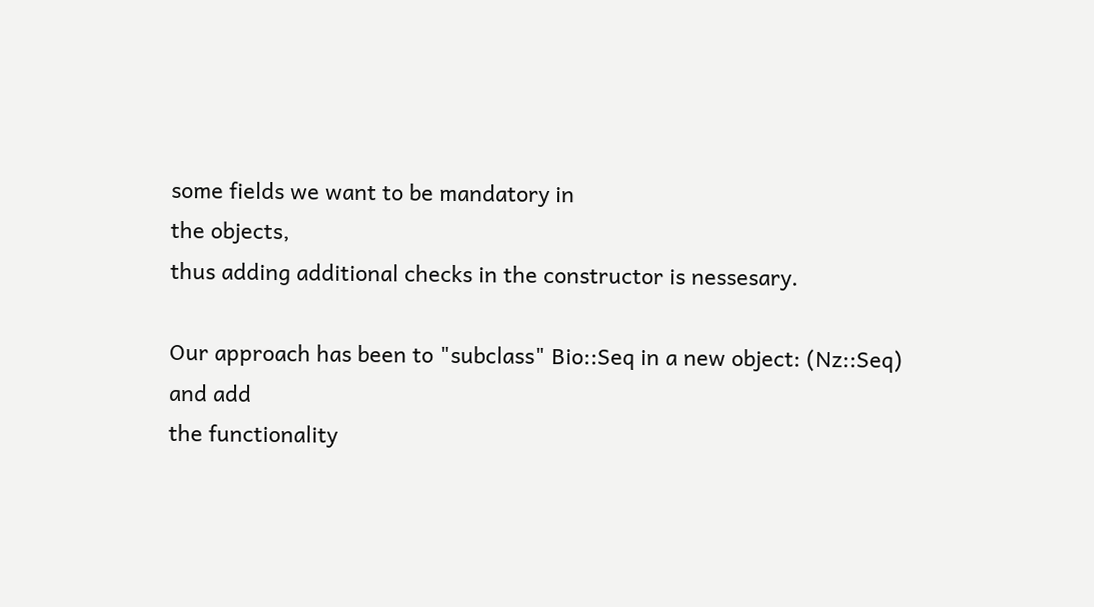some fields we want to be mandatory in
the objects,
thus adding additional checks in the constructor is nessesary.

Our approach has been to "subclass" Bio::Seq in a new object: (Nz::Seq)
and add
the functionality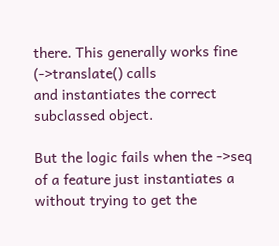there. This generally works fine (->translate() calls
and instantiates the correct subclassed object.

But the logic fails when the ->seq of a feature just instantiates a
without trying to get the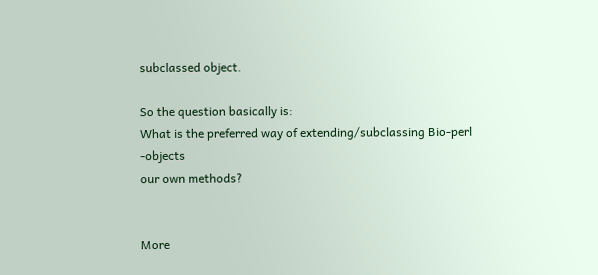subclassed object.

So the question basically is:
What is the preferred way of extending/subclassing Bio-perl -objects
our own methods?


More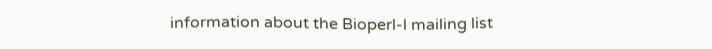information about the Bioperl-l mailing list